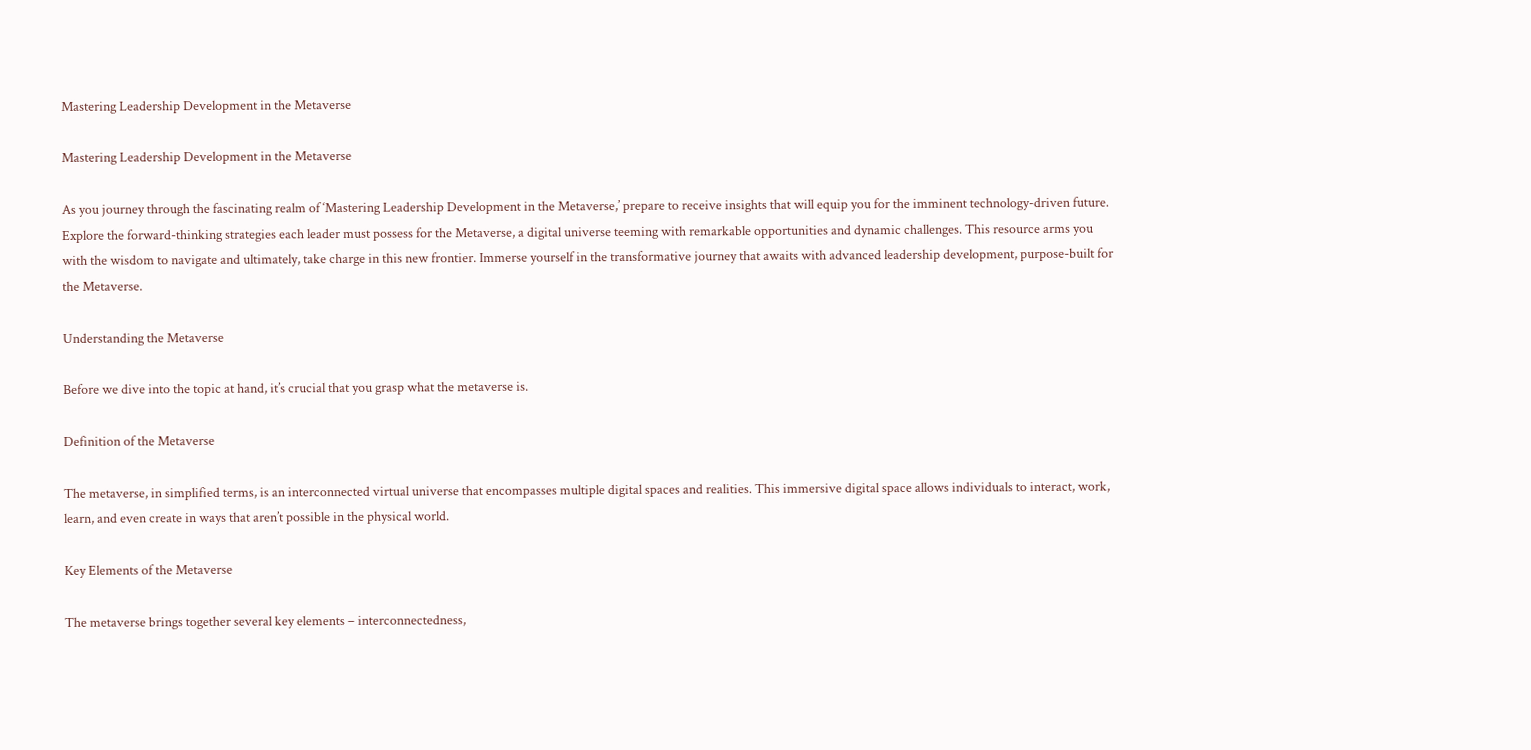Mastering Leadership Development in the Metaverse

Mastering Leadership Development in the Metaverse

As you journey through the fascinating realm of ‘Mastering Leadership Development in the Metaverse,’ prepare to receive insights that will equip you for the imminent technology-driven future. Explore the forward-thinking strategies each leader must possess for the Metaverse, a digital universe teeming with remarkable opportunities and dynamic challenges. This resource arms you with the wisdom to navigate and ultimately, take charge in this new frontier. Immerse yourself in the transformative journey that awaits with advanced leadership development, purpose-built for the Metaverse.

Understanding the Metaverse

Before we dive into the topic at hand, it’s crucial that you grasp what the metaverse is.

Definition of the Metaverse

The metaverse, in simplified terms, is an interconnected virtual universe that encompasses multiple digital spaces and realities. This immersive digital space allows individuals to interact, work, learn, and even create in ways that aren’t possible in the physical world.

Key Elements of the Metaverse

The metaverse brings together several key elements – interconnectedness,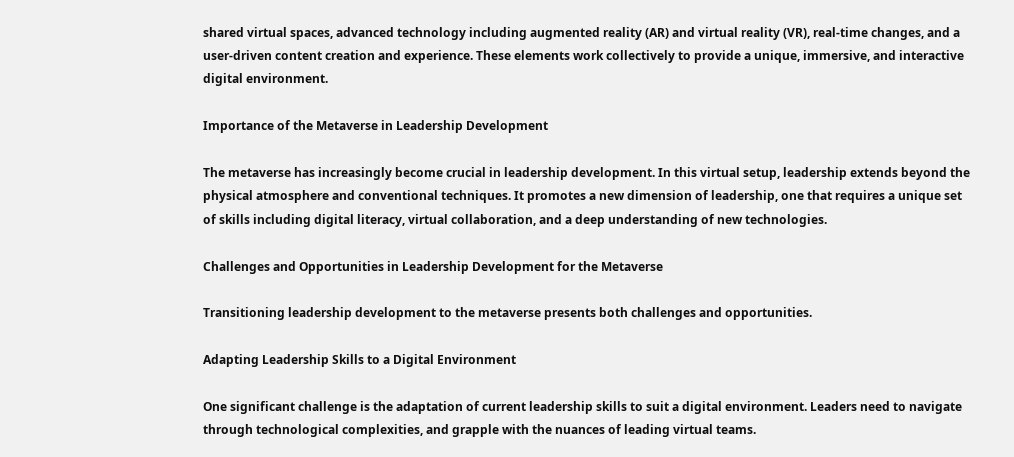shared virtual spaces, advanced technology including augmented reality (AR) and virtual reality (VR), real-time changes, and a user-driven content creation and experience. These elements work collectively to provide a unique, immersive, and interactive digital environment.

Importance of the Metaverse in Leadership Development

The metaverse has increasingly become crucial in leadership development. In this virtual setup, leadership extends beyond the physical atmosphere and conventional techniques. It promotes a new dimension of leadership, one that requires a unique set of skills including digital literacy, virtual collaboration, and a deep understanding of new technologies.

Challenges and Opportunities in Leadership Development for the Metaverse

Transitioning leadership development to the metaverse presents both challenges and opportunities.

Adapting Leadership Skills to a Digital Environment

One significant challenge is the adaptation of current leadership skills to suit a digital environment. Leaders need to navigate through technological complexities, and grapple with the nuances of leading virtual teams.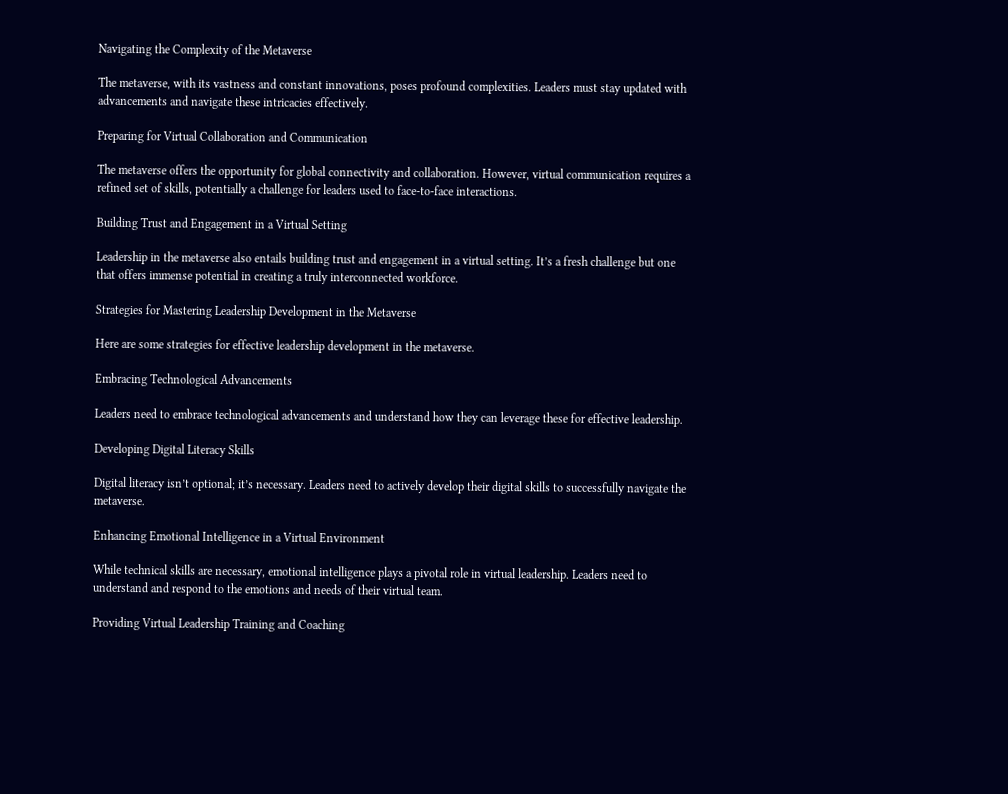Navigating the Complexity of the Metaverse

The metaverse, with its vastness and constant innovations, poses profound complexities. Leaders must stay updated with advancements and navigate these intricacies effectively.

Preparing for Virtual Collaboration and Communication

The metaverse offers the opportunity for global connectivity and collaboration. However, virtual communication requires a refined set of skills, potentially a challenge for leaders used to face-to-face interactions.

Building Trust and Engagement in a Virtual Setting

Leadership in the metaverse also entails building trust and engagement in a virtual setting. It’s a fresh challenge but one that offers immense potential in creating a truly interconnected workforce.

Strategies for Mastering Leadership Development in the Metaverse

Here are some strategies for effective leadership development in the metaverse.

Embracing Technological Advancements

Leaders need to embrace technological advancements and understand how they can leverage these for effective leadership.

Developing Digital Literacy Skills

Digital literacy isn’t optional; it’s necessary. Leaders need to actively develop their digital skills to successfully navigate the metaverse.

Enhancing Emotional Intelligence in a Virtual Environment

While technical skills are necessary, emotional intelligence plays a pivotal role in virtual leadership. Leaders need to understand and respond to the emotions and needs of their virtual team.

Providing Virtual Leadership Training and Coaching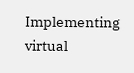Implementing virtual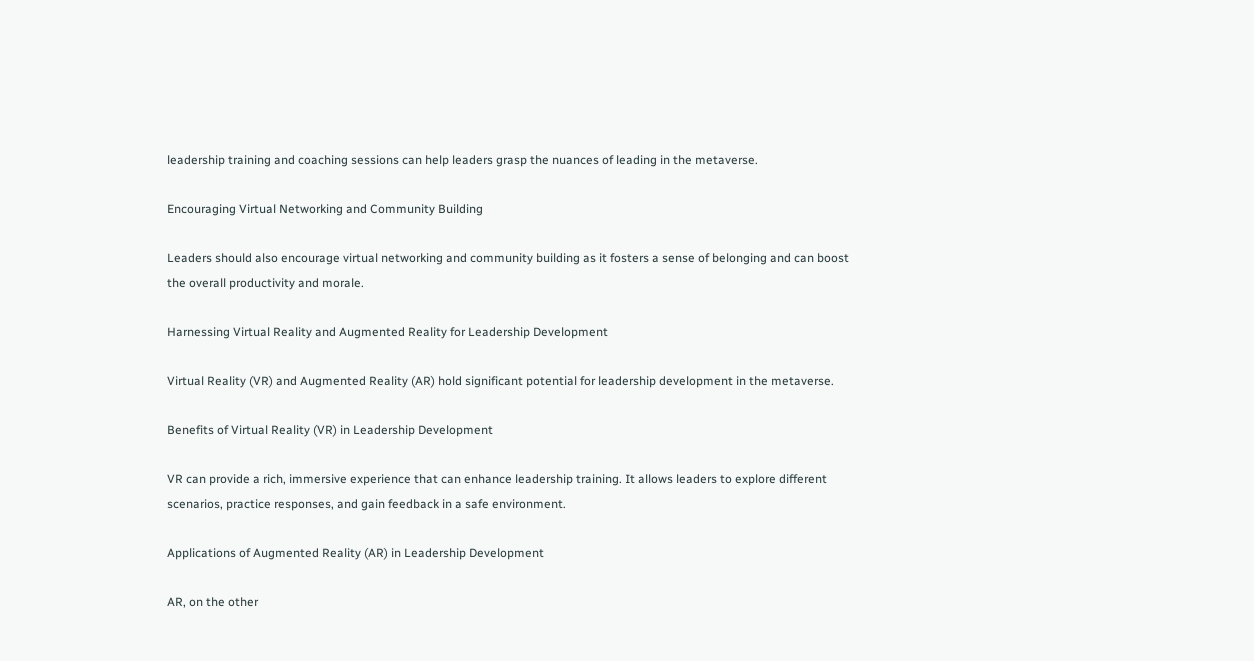leadership training and coaching sessions can help leaders grasp the nuances of leading in the metaverse.

Encouraging Virtual Networking and Community Building

Leaders should also encourage virtual networking and community building as it fosters a sense of belonging and can boost the overall productivity and morale.

Harnessing Virtual Reality and Augmented Reality for Leadership Development

Virtual Reality (VR) and Augmented Reality (AR) hold significant potential for leadership development in the metaverse.

Benefits of Virtual Reality (VR) in Leadership Development

VR can provide a rich, immersive experience that can enhance leadership training. It allows leaders to explore different scenarios, practice responses, and gain feedback in a safe environment.

Applications of Augmented Reality (AR) in Leadership Development

AR, on the other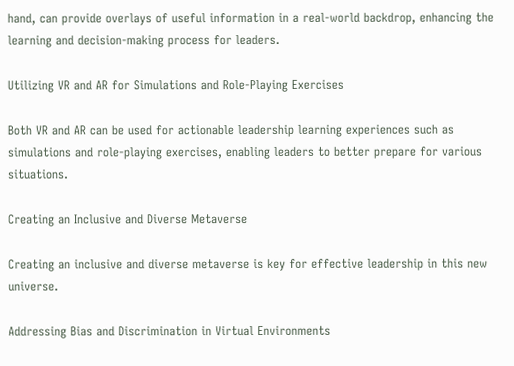hand, can provide overlays of useful information in a real-world backdrop, enhancing the learning and decision-making process for leaders.

Utilizing VR and AR for Simulations and Role-Playing Exercises

Both VR and AR can be used for actionable leadership learning experiences such as simulations and role-playing exercises, enabling leaders to better prepare for various situations.

Creating an Inclusive and Diverse Metaverse

Creating an inclusive and diverse metaverse is key for effective leadership in this new universe.

Addressing Bias and Discrimination in Virtual Environments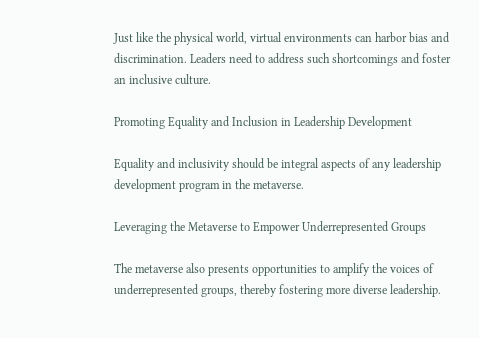Just like the physical world, virtual environments can harbor bias and discrimination. Leaders need to address such shortcomings and foster an inclusive culture.

Promoting Equality and Inclusion in Leadership Development

Equality and inclusivity should be integral aspects of any leadership development program in the metaverse.

Leveraging the Metaverse to Empower Underrepresented Groups

The metaverse also presents opportunities to amplify the voices of underrepresented groups, thereby fostering more diverse leadership.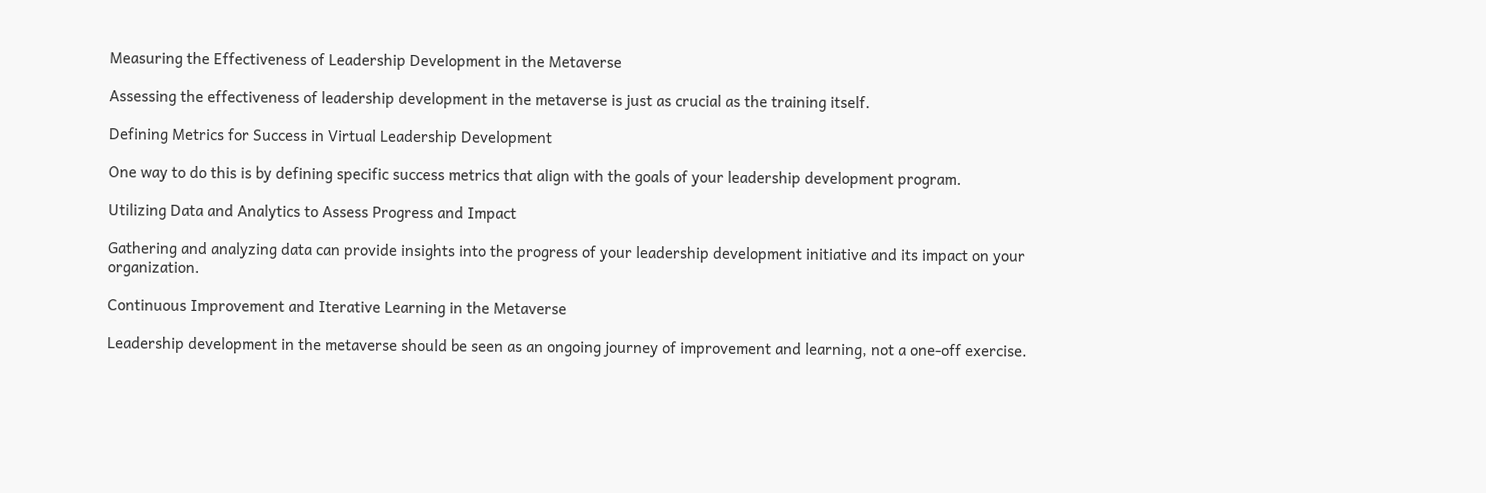Measuring the Effectiveness of Leadership Development in the Metaverse

Assessing the effectiveness of leadership development in the metaverse is just as crucial as the training itself.

Defining Metrics for Success in Virtual Leadership Development

One way to do this is by defining specific success metrics that align with the goals of your leadership development program.

Utilizing Data and Analytics to Assess Progress and Impact

Gathering and analyzing data can provide insights into the progress of your leadership development initiative and its impact on your organization.

Continuous Improvement and Iterative Learning in the Metaverse

Leadership development in the metaverse should be seen as an ongoing journey of improvement and learning, not a one-off exercise.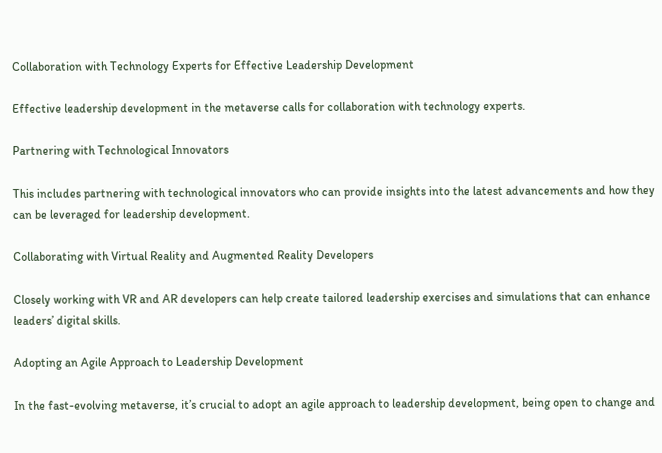Collaboration with Technology Experts for Effective Leadership Development

Effective leadership development in the metaverse calls for collaboration with technology experts.

Partnering with Technological Innovators

This includes partnering with technological innovators who can provide insights into the latest advancements and how they can be leveraged for leadership development.

Collaborating with Virtual Reality and Augmented Reality Developers

Closely working with VR and AR developers can help create tailored leadership exercises and simulations that can enhance leaders’ digital skills.

Adopting an Agile Approach to Leadership Development

In the fast-evolving metaverse, it’s crucial to adopt an agile approach to leadership development, being open to change and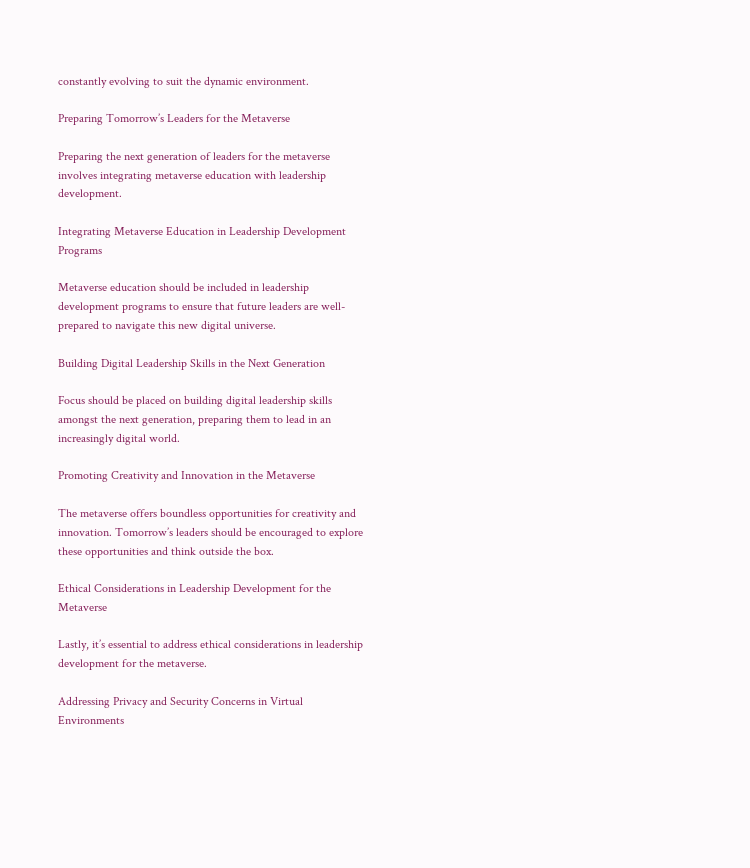constantly evolving to suit the dynamic environment.

Preparing Tomorrow’s Leaders for the Metaverse

Preparing the next generation of leaders for the metaverse involves integrating metaverse education with leadership development.

Integrating Metaverse Education in Leadership Development Programs

Metaverse education should be included in leadership development programs to ensure that future leaders are well-prepared to navigate this new digital universe.

Building Digital Leadership Skills in the Next Generation

Focus should be placed on building digital leadership skills amongst the next generation, preparing them to lead in an increasingly digital world.

Promoting Creativity and Innovation in the Metaverse

The metaverse offers boundless opportunities for creativity and innovation. Tomorrow’s leaders should be encouraged to explore these opportunities and think outside the box.

Ethical Considerations in Leadership Development for the Metaverse

Lastly, it’s essential to address ethical considerations in leadership development for the metaverse.

Addressing Privacy and Security Concerns in Virtual Environments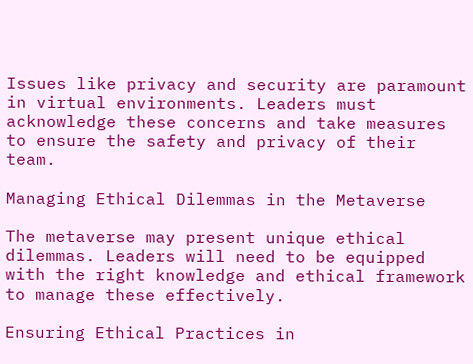Issues like privacy and security are paramount in virtual environments. Leaders must acknowledge these concerns and take measures to ensure the safety and privacy of their team.

Managing Ethical Dilemmas in the Metaverse

The metaverse may present unique ethical dilemmas. Leaders will need to be equipped with the right knowledge and ethical framework to manage these effectively.

Ensuring Ethical Practices in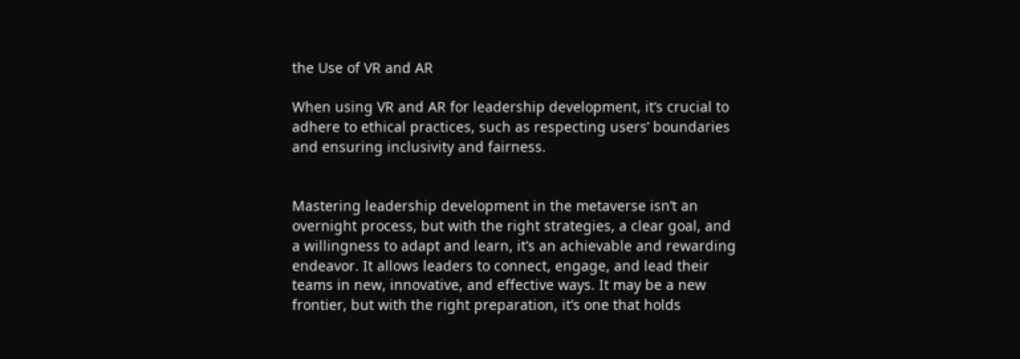the Use of VR and AR

When using VR and AR for leadership development, it’s crucial to adhere to ethical practices, such as respecting users’ boundaries and ensuring inclusivity and fairness.


Mastering leadership development in the metaverse isn’t an overnight process, but with the right strategies, a clear goal, and a willingness to adapt and learn, it’s an achievable and rewarding endeavor. It allows leaders to connect, engage, and lead their teams in new, innovative, and effective ways. It may be a new frontier, but with the right preparation, it’s one that holds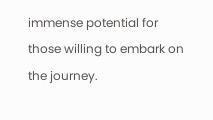immense potential for those willing to embark on the journey.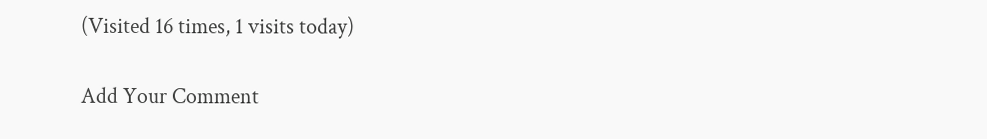(Visited 16 times, 1 visits today)

Add Your Comment